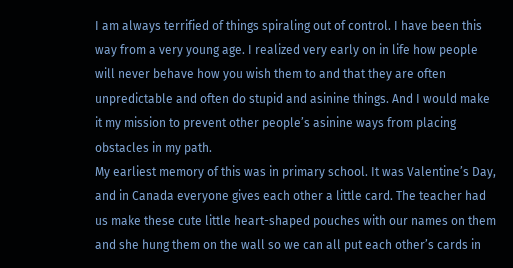I am always terrified of things spiraling out of control. I have been this way from a very young age. I realized very early on in life how people will never behave how you wish them to and that they are often unpredictable and often do stupid and asinine things. And I would make it my mission to prevent other people’s asinine ways from placing obstacles in my path.
My earliest memory of this was in primary school. It was Valentine’s Day, and in Canada everyone gives each other a little card. The teacher had us make these cute little heart-shaped pouches with our names on them and she hung them on the wall so we can all put each other’s cards in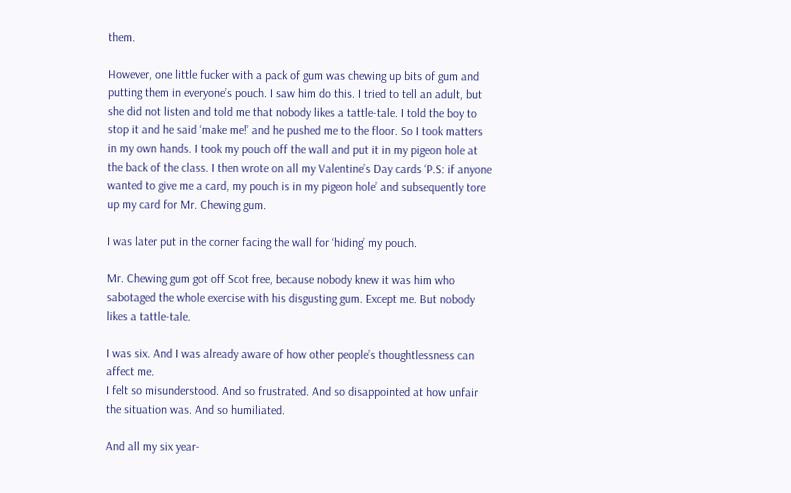them.

However, one little fucker with a pack of gum was chewing up bits of gum and putting them in everyone’s pouch. I saw him do this. I tried to tell an adult, but she did not listen and told me that nobody likes a tattle-tale. I told the boy to stop it and he said ‘make me!’ and he pushed me to the floor. So I took matters in my own hands. I took my pouch off the wall and put it in my pigeon hole at the back of the class. I then wrote on all my Valentine’s Day cards ‘P.S: if anyone wanted to give me a card, my pouch is in my pigeon hole’ and subsequently tore up my card for Mr. Chewing gum.

I was later put in the corner facing the wall for ‘hiding’ my pouch.

Mr. Chewing gum got off Scot free, because nobody knew it was him who sabotaged the whole exercise with his disgusting gum. Except me. But nobody likes a tattle-tale.

I was six. And I was already aware of how other people’s thoughtlessness can affect me.
I felt so misunderstood. And so frustrated. And so disappointed at how unfair the situation was. And so humiliated.

And all my six year-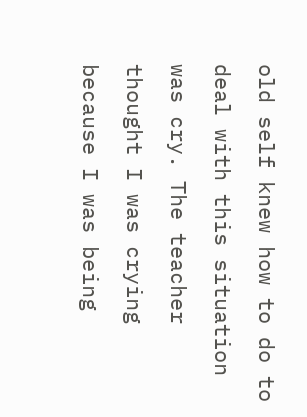old self knew how to do to deal with this situation was cry. The teacher thought I was crying because I was being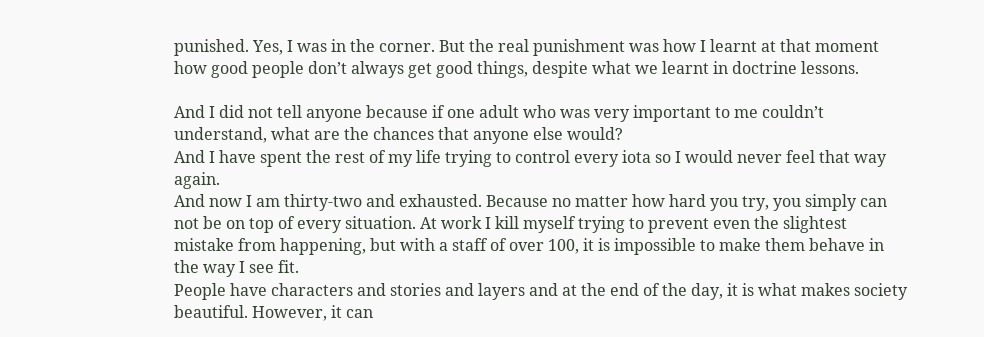punished. Yes, I was in the corner. But the real punishment was how I learnt at that moment how good people don’t always get good things, despite what we learnt in doctrine lessons.

And I did not tell anyone because if one adult who was very important to me couldn’t understand, what are the chances that anyone else would?
And I have spent the rest of my life trying to control every iota so I would never feel that way again.
And now I am thirty-two and exhausted. Because no matter how hard you try, you simply can not be on top of every situation. At work I kill myself trying to prevent even the slightest mistake from happening, but with a staff of over 100, it is impossible to make them behave in the way I see fit.
People have characters and stories and layers and at the end of the day, it is what makes society beautiful. However, it can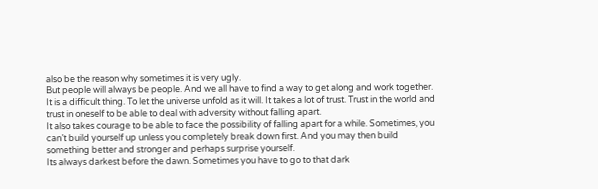also be the reason why sometimes it is very ugly.
But people will always be people. And we all have to find a way to get along and work together.
It is a difficult thing. To let the universe unfold as it will. It takes a lot of trust. Trust in the world and trust in oneself to be able to deal with adversity without falling apart.
It also takes courage to be able to face the possibility of falling apart for a while. Sometimes, you can’t build yourself up unless you completely break down first. And you may then build something better and stronger and perhaps surprise yourself.
Its always darkest before the dawn. Sometimes you have to go to that dark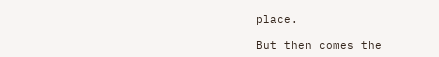place.

But then comes the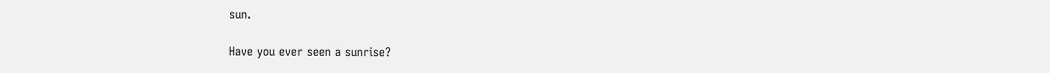sun.

Have you ever seen a sunrise?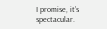I promise, it’s spectacular.